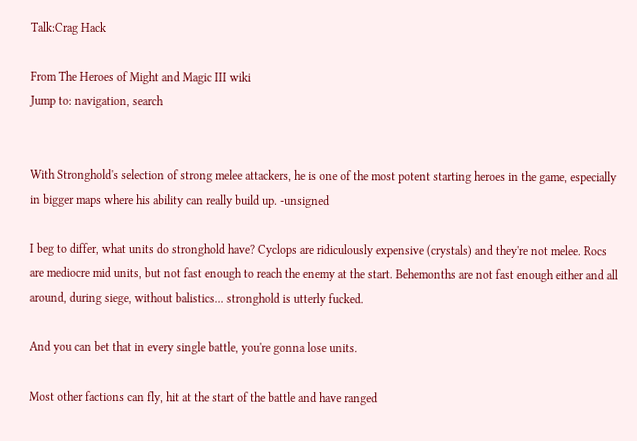Talk:Crag Hack

From The Heroes of Might and Magic III wiki
Jump to: navigation, search


With Stronghold's selection of strong melee attackers, he is one of the most potent starting heroes in the game, especially in bigger maps where his ability can really build up. -unsigned

I beg to differ, what units do stronghold have? Cyclops are ridiculously expensive (crystals) and they're not melee. Rocs are mediocre mid units, but not fast enough to reach the enemy at the start. Behemonths are not fast enough either and all around, during siege, without balistics... stronghold is utterly fucked.

And you can bet that in every single battle, you're gonna lose units.

Most other factions can fly, hit at the start of the battle and have ranged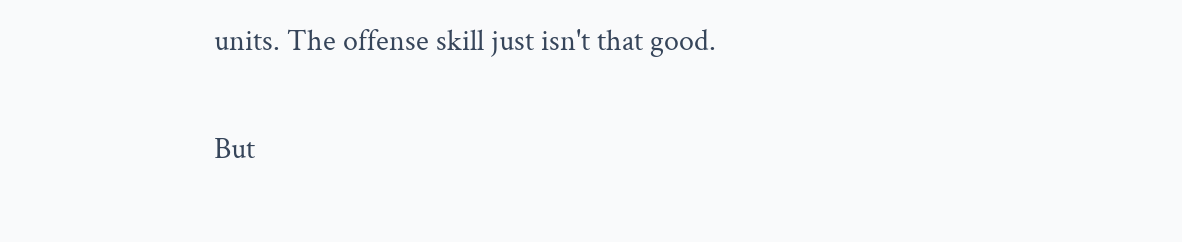units. The offense skill just isn't that good.

But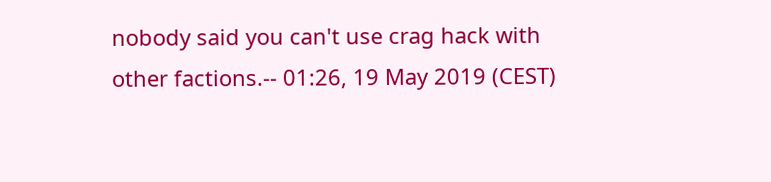nobody said you can't use crag hack with other factions.-- 01:26, 19 May 2019 (CEST)